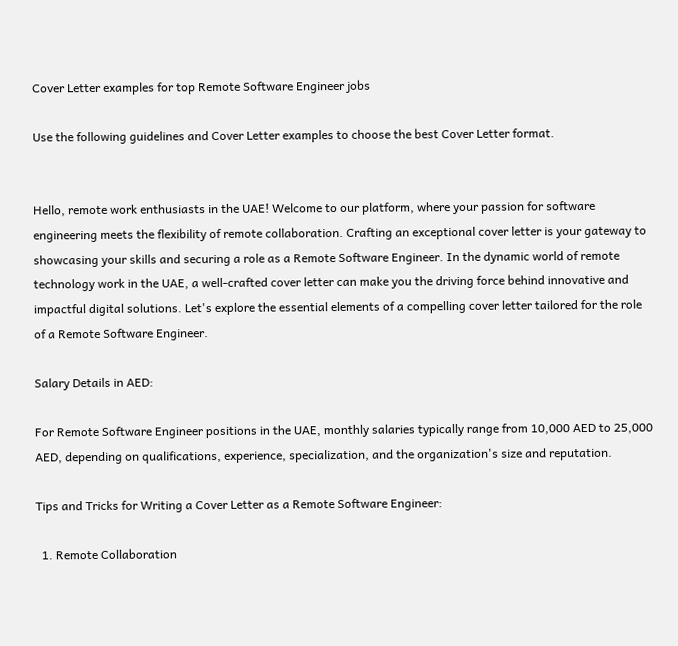Cover Letter examples for top Remote Software Engineer jobs

Use the following guidelines and Cover Letter examples to choose the best Cover Letter format.


Hello, remote work enthusiasts in the UAE! Welcome to our platform, where your passion for software engineering meets the flexibility of remote collaboration. Crafting an exceptional cover letter is your gateway to showcasing your skills and securing a role as a Remote Software Engineer. In the dynamic world of remote technology work in the UAE, a well-crafted cover letter can make you the driving force behind innovative and impactful digital solutions. Let's explore the essential elements of a compelling cover letter tailored for the role of a Remote Software Engineer.

Salary Details in AED:

For Remote Software Engineer positions in the UAE, monthly salaries typically range from 10,000 AED to 25,000 AED, depending on qualifications, experience, specialization, and the organization's size and reputation.

Tips and Tricks for Writing a Cover Letter as a Remote Software Engineer:

  1. Remote Collaboration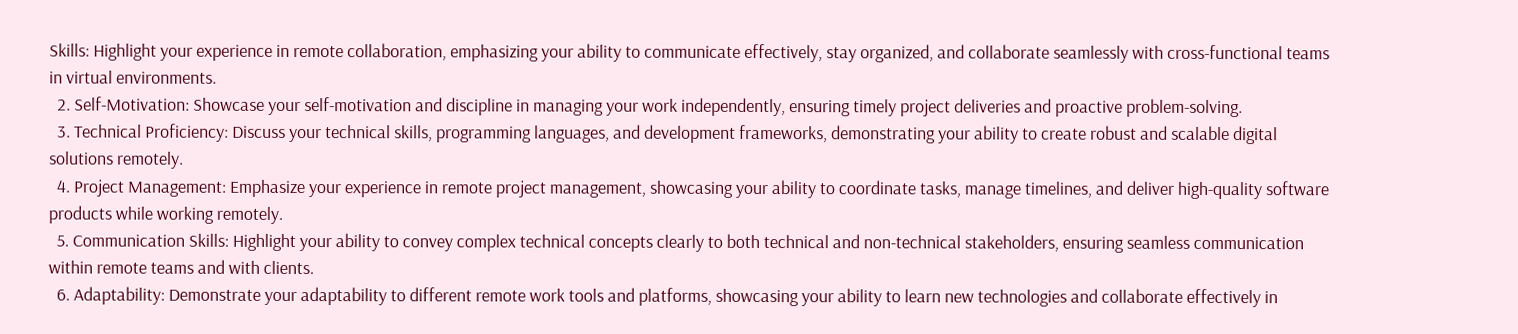Skills: Highlight your experience in remote collaboration, emphasizing your ability to communicate effectively, stay organized, and collaborate seamlessly with cross-functional teams in virtual environments.
  2. Self-Motivation: Showcase your self-motivation and discipline in managing your work independently, ensuring timely project deliveries and proactive problem-solving.
  3. Technical Proficiency: Discuss your technical skills, programming languages, and development frameworks, demonstrating your ability to create robust and scalable digital solutions remotely.
  4. Project Management: Emphasize your experience in remote project management, showcasing your ability to coordinate tasks, manage timelines, and deliver high-quality software products while working remotely.
  5. Communication Skills: Highlight your ability to convey complex technical concepts clearly to both technical and non-technical stakeholders, ensuring seamless communication within remote teams and with clients.
  6. Adaptability: Demonstrate your adaptability to different remote work tools and platforms, showcasing your ability to learn new technologies and collaborate effectively in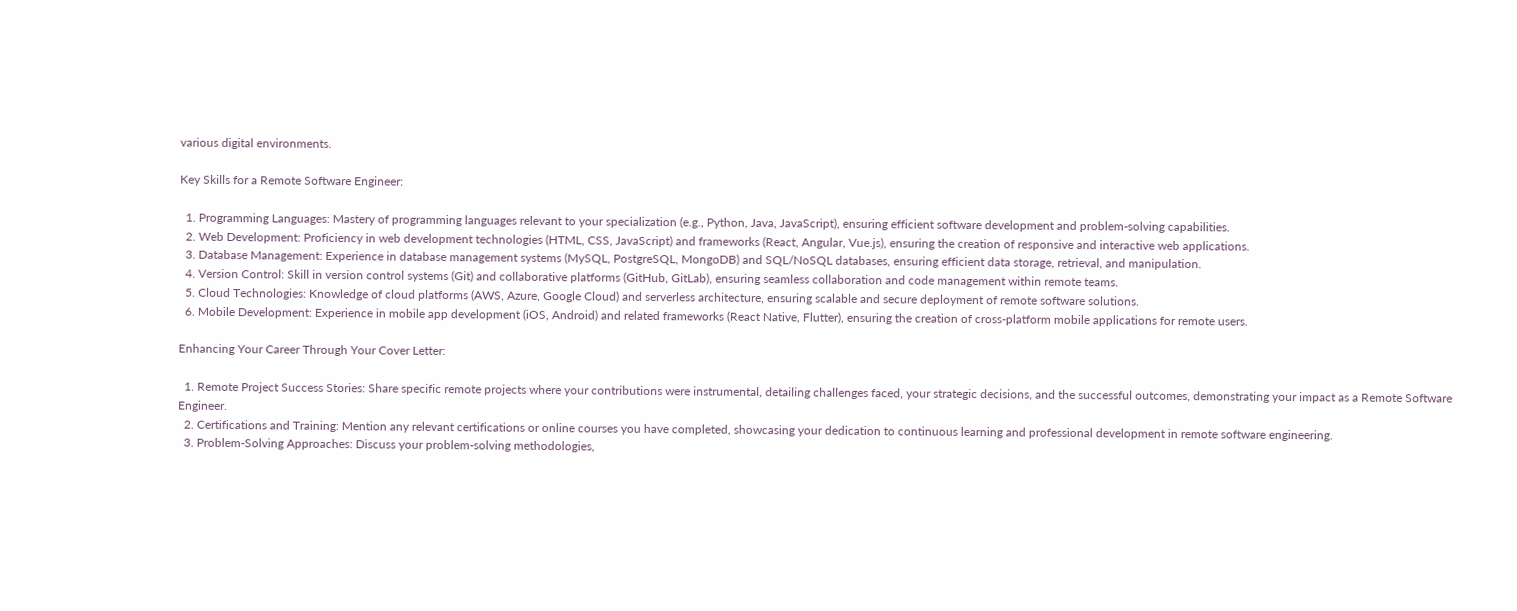various digital environments.

Key Skills for a Remote Software Engineer:

  1. Programming Languages: Mastery of programming languages relevant to your specialization (e.g., Python, Java, JavaScript), ensuring efficient software development and problem-solving capabilities.
  2. Web Development: Proficiency in web development technologies (HTML, CSS, JavaScript) and frameworks (React, Angular, Vue.js), ensuring the creation of responsive and interactive web applications.
  3. Database Management: Experience in database management systems (MySQL, PostgreSQL, MongoDB) and SQL/NoSQL databases, ensuring efficient data storage, retrieval, and manipulation.
  4. Version Control: Skill in version control systems (Git) and collaborative platforms (GitHub, GitLab), ensuring seamless collaboration and code management within remote teams.
  5. Cloud Technologies: Knowledge of cloud platforms (AWS, Azure, Google Cloud) and serverless architecture, ensuring scalable and secure deployment of remote software solutions.
  6. Mobile Development: Experience in mobile app development (iOS, Android) and related frameworks (React Native, Flutter), ensuring the creation of cross-platform mobile applications for remote users.

Enhancing Your Career Through Your Cover Letter:

  1. Remote Project Success Stories: Share specific remote projects where your contributions were instrumental, detailing challenges faced, your strategic decisions, and the successful outcomes, demonstrating your impact as a Remote Software Engineer.
  2. Certifications and Training: Mention any relevant certifications or online courses you have completed, showcasing your dedication to continuous learning and professional development in remote software engineering.
  3. Problem-Solving Approaches: Discuss your problem-solving methodologies,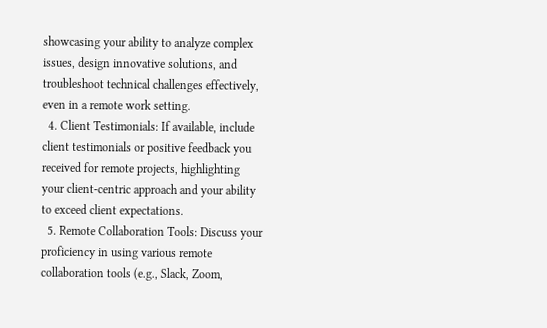showcasing your ability to analyze complex issues, design innovative solutions, and troubleshoot technical challenges effectively, even in a remote work setting.
  4. Client Testimonials: If available, include client testimonials or positive feedback you received for remote projects, highlighting your client-centric approach and your ability to exceed client expectations.
  5. Remote Collaboration Tools: Discuss your proficiency in using various remote collaboration tools (e.g., Slack, Zoom,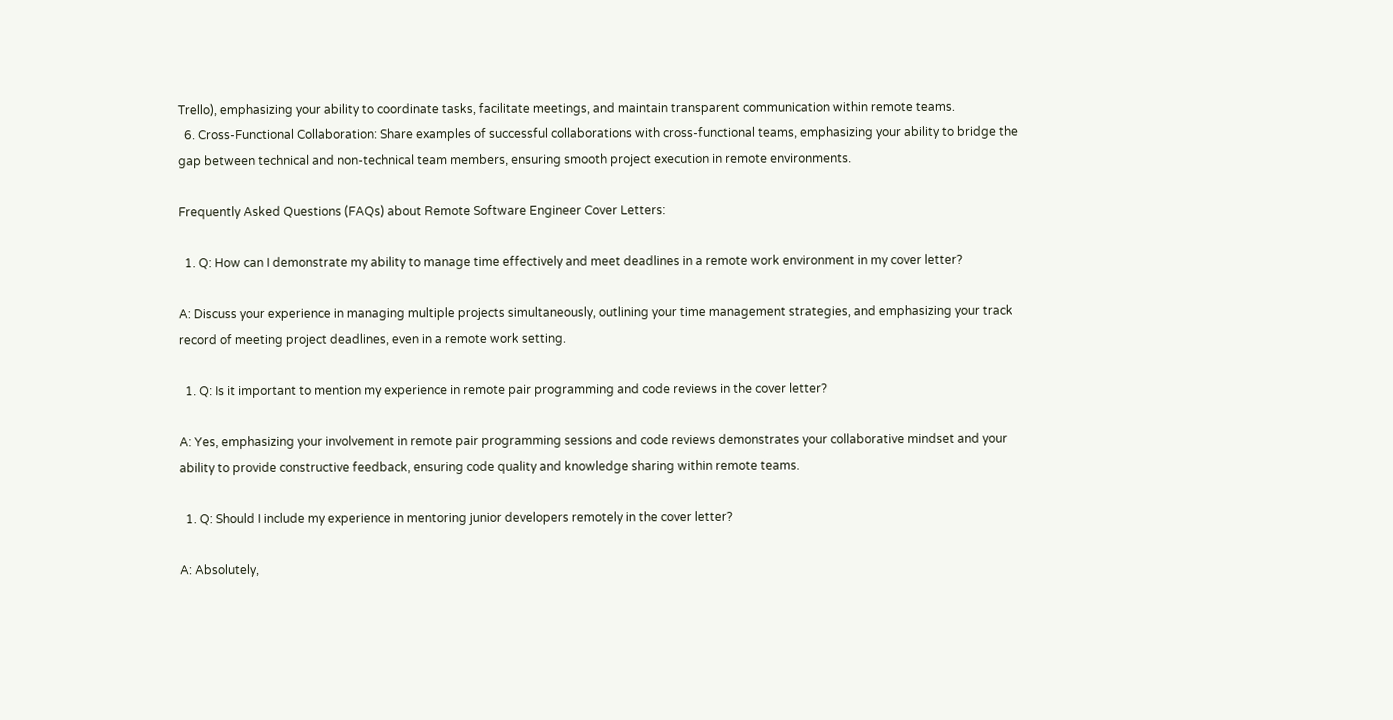Trello), emphasizing your ability to coordinate tasks, facilitate meetings, and maintain transparent communication within remote teams.
  6. Cross-Functional Collaboration: Share examples of successful collaborations with cross-functional teams, emphasizing your ability to bridge the gap between technical and non-technical team members, ensuring smooth project execution in remote environments.

Frequently Asked Questions (FAQs) about Remote Software Engineer Cover Letters:

  1. Q: How can I demonstrate my ability to manage time effectively and meet deadlines in a remote work environment in my cover letter?

A: Discuss your experience in managing multiple projects simultaneously, outlining your time management strategies, and emphasizing your track record of meeting project deadlines, even in a remote work setting.

  1. Q: Is it important to mention my experience in remote pair programming and code reviews in the cover letter?

A: Yes, emphasizing your involvement in remote pair programming sessions and code reviews demonstrates your collaborative mindset and your ability to provide constructive feedback, ensuring code quality and knowledge sharing within remote teams.

  1. Q: Should I include my experience in mentoring junior developers remotely in the cover letter?

A: Absolutely,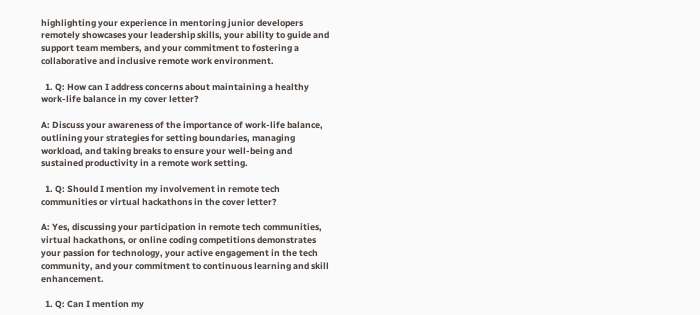highlighting your experience in mentoring junior developers remotely showcases your leadership skills, your ability to guide and support team members, and your commitment to fostering a collaborative and inclusive remote work environment.

  1. Q: How can I address concerns about maintaining a healthy work-life balance in my cover letter?

A: Discuss your awareness of the importance of work-life balance, outlining your strategies for setting boundaries, managing workload, and taking breaks to ensure your well-being and sustained productivity in a remote work setting.

  1. Q: Should I mention my involvement in remote tech communities or virtual hackathons in the cover letter?

A: Yes, discussing your participation in remote tech communities, virtual hackathons, or online coding competitions demonstrates your passion for technology, your active engagement in the tech community, and your commitment to continuous learning and skill enhancement.

  1. Q: Can I mention my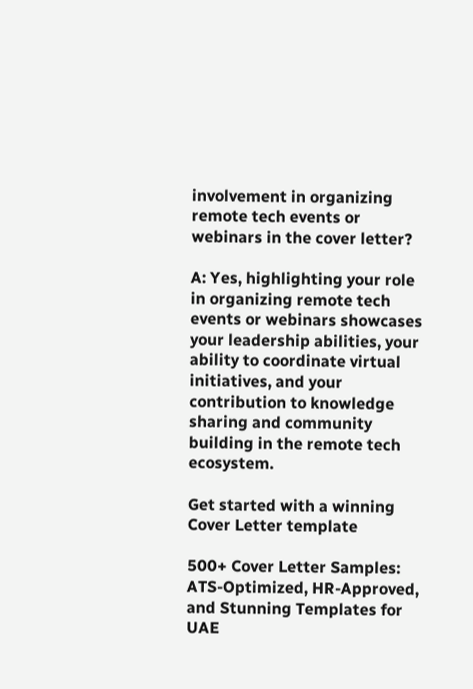involvement in organizing remote tech events or webinars in the cover letter?

A: Yes, highlighting your role in organizing remote tech events or webinars showcases your leadership abilities, your ability to coordinate virtual initiatives, and your contribution to knowledge sharing and community building in the remote tech ecosystem.

Get started with a winning Cover Letter template

500+ Cover Letter Samples: ATS-Optimized, HR-Approved, and Stunning Templates for UAE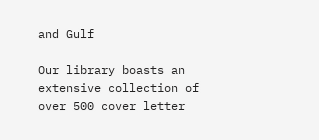and Gulf

Our library boasts an extensive collection of over 500 cover letter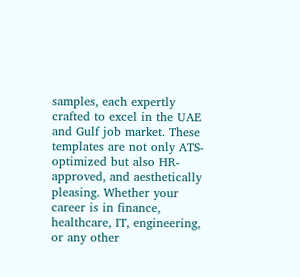samples, each expertly crafted to excel in the UAE and Gulf job market. These templates are not only ATS-optimized but also HR-approved, and aesthetically pleasing. Whether your career is in finance, healthcare, IT, engineering, or any other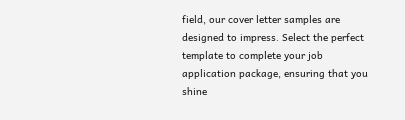field, our cover letter samples are designed to impress. Select the perfect template to complete your job application package, ensuring that you shine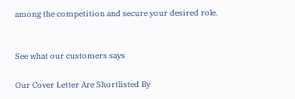among the competition and secure your desired role.


See what our customers says

Our Cover Letter Are Shortlisted By